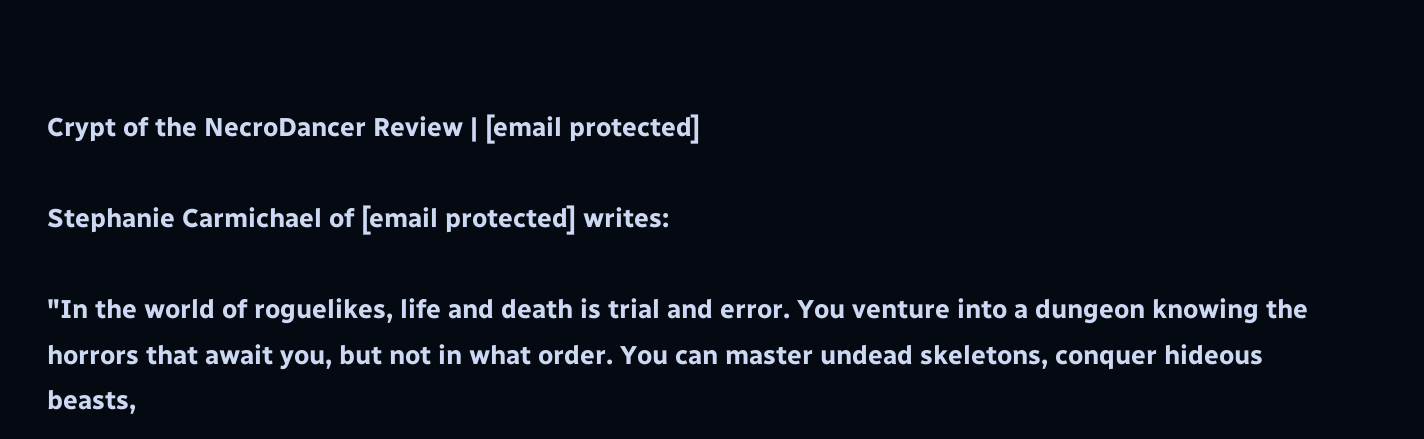Crypt of the NecroDancer Review | [email protected]

Stephanie Carmichael of [email protected] writes:

"In the world of roguelikes, life and death is trial and error. You venture into a dungeon knowing the horrors that await you, but not in what order. You can master undead skeletons, conquer hideous beasts,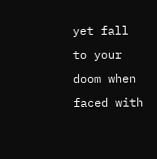yet fall to your doom when faced with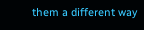them a different way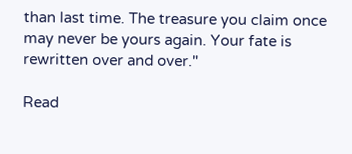than last time. The treasure you claim once may never be yours again. Your fate is rewritten over and over."

Read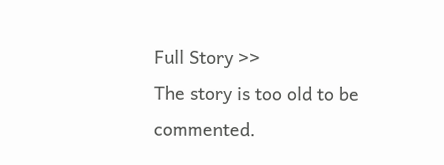Full Story >>
The story is too old to be commented.